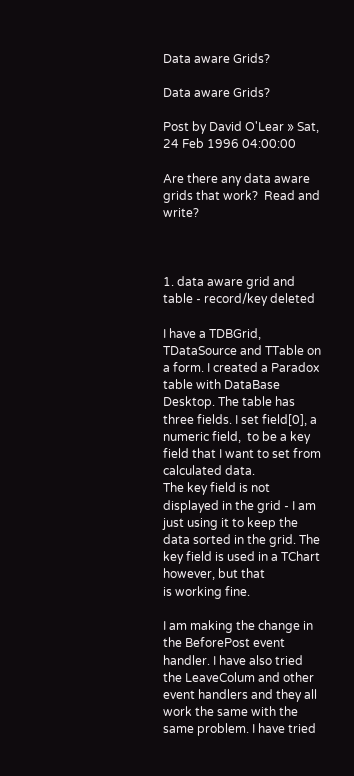Data aware Grids?

Data aware Grids?

Post by David O'Lear » Sat, 24 Feb 1996 04:00:00

Are there any data aware grids that work?  Read and write?



1. data aware grid and table - record/key deleted

I have a TDBGrid, TDataSource and TTable on a form. I created a Paradox
table with DataBase Desktop. The table has three fields. I set field[0], a
numeric field,  to be a key field that I want to set from calculated data.
The key field is not displayed in the grid - I am just using it to keep the
data sorted in the grid. The key field is used in a TChart however, but that
is working fine.

I am making the change in the BeforePost event handler. I have also tried
the LeaveColum and other event handlers and they all work the same with the
same problem. I have tried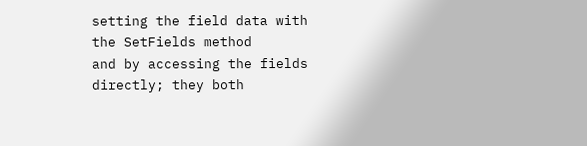setting the field data with the SetFields method
and by accessing the fields directly; they both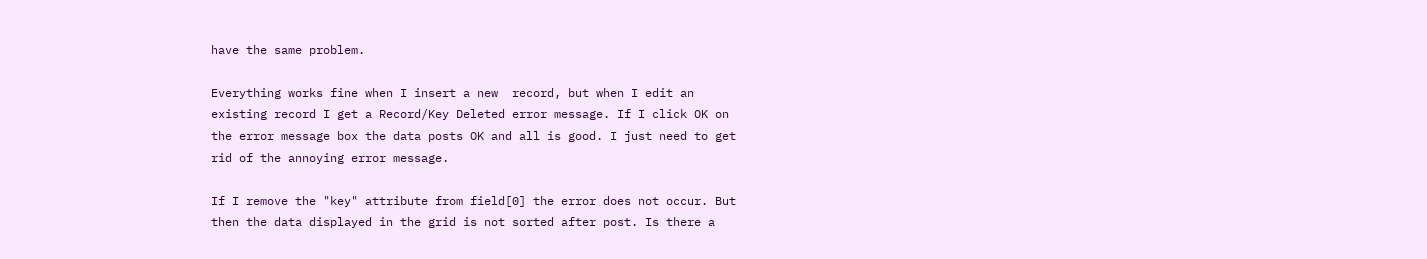have the same problem.

Everything works fine when I insert a new  record, but when I edit an
existing record I get a Record/Key Deleted error message. If I click OK on
the error message box the data posts OK and all is good. I just need to get
rid of the annoying error message.

If I remove the "key" attribute from field[0] the error does not occur. But
then the data displayed in the grid is not sorted after post. Is there a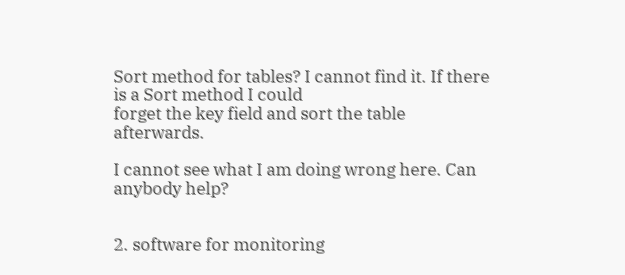Sort method for tables? I cannot find it. If there is a Sort method I could
forget the key field and sort the table afterwards.

I cannot see what I am doing wrong here. Can anybody help?


2. software for monitoring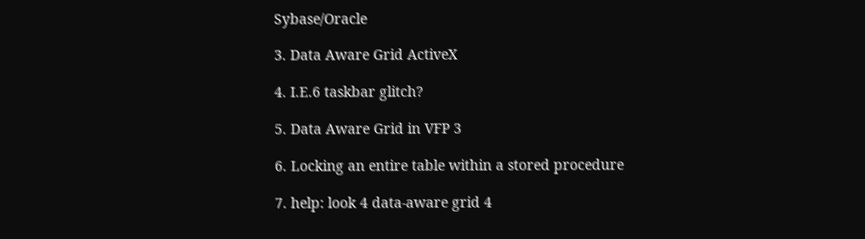Sybase/Oracle

3. Data Aware Grid ActiveX

4. I.E.6 taskbar glitch?

5. Data Aware Grid in VFP 3

6. Locking an entire table within a stored procedure

7. help: look 4 data-aware grid 4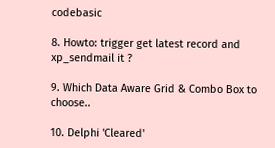codebasic

8. Howto: trigger get latest record and xp_sendmail it ?

9. Which Data Aware Grid & Combo Box to choose..

10. Delphi 'Cleared'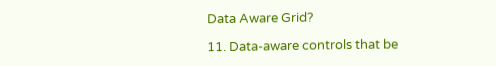Data Aware Grid?

11. Data-aware controls that be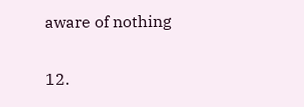aware of nothing

12.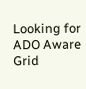Looking for ADO Aware Grid